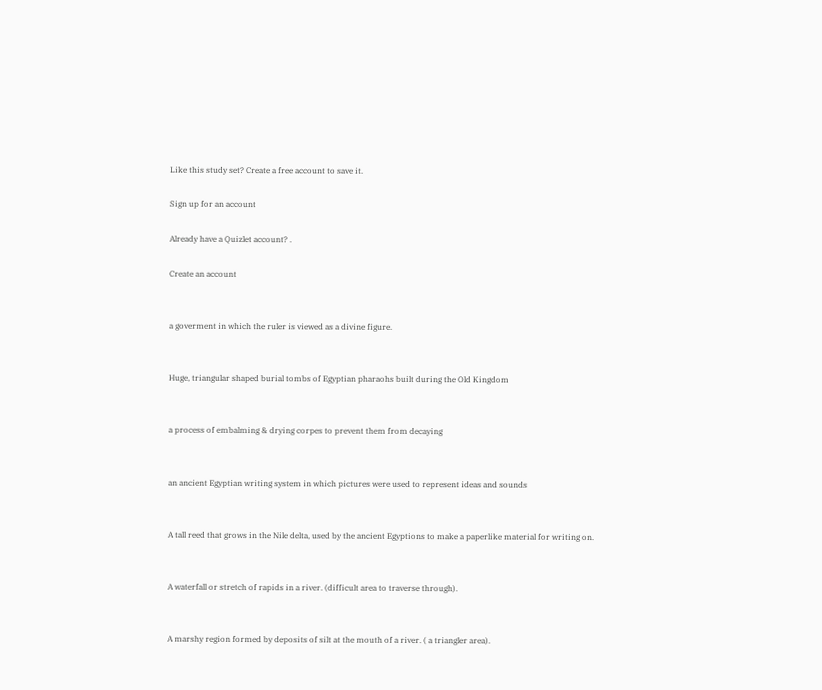Like this study set? Create a free account to save it.

Sign up for an account

Already have a Quizlet account? .

Create an account


a goverment in which the ruler is viewed as a divine figure.


Huge, triangular shaped burial tombs of Egyptian pharaohs built during the Old Kingdom


a process of embalming & drying corpes to prevent them from decaying


an ancient Egyptian writing system in which pictures were used to represent ideas and sounds


A tall reed that grows in the Nile delta, used by the ancient Egyptions to make a paperlike material for writing on.


A waterfall or stretch of rapids in a river. (difficult area to traverse through).


A marshy region formed by deposits of silt at the mouth of a river. ( a triangler area).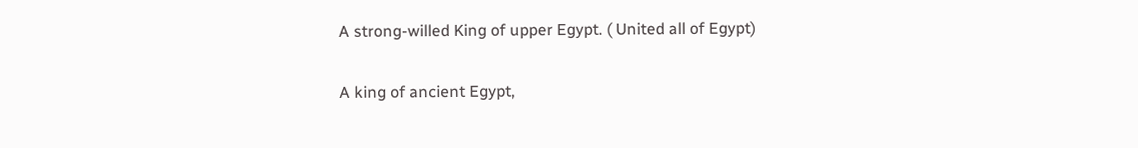A strong-willed King of upper Egypt. ( United all of Egypt)


A king of ancient Egypt,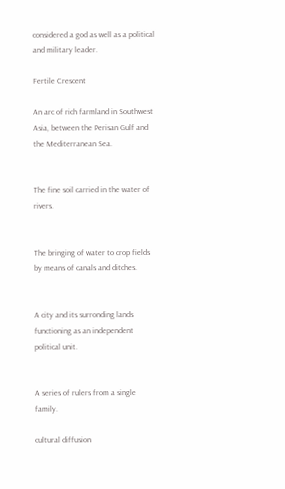considered a god as well as a political and military leader.

Fertile Crescent

An arc of rich farmland in Southwest Asia, between the Perisan Gulf and the Mediterranean Sea.


The fine soil carried in the water of rivers.


The bringing of water to crop fields by means of canals and ditches.


A city and its surronding lands functioning as an independent political unit.


A series of rulers from a single family.

cultural diffusion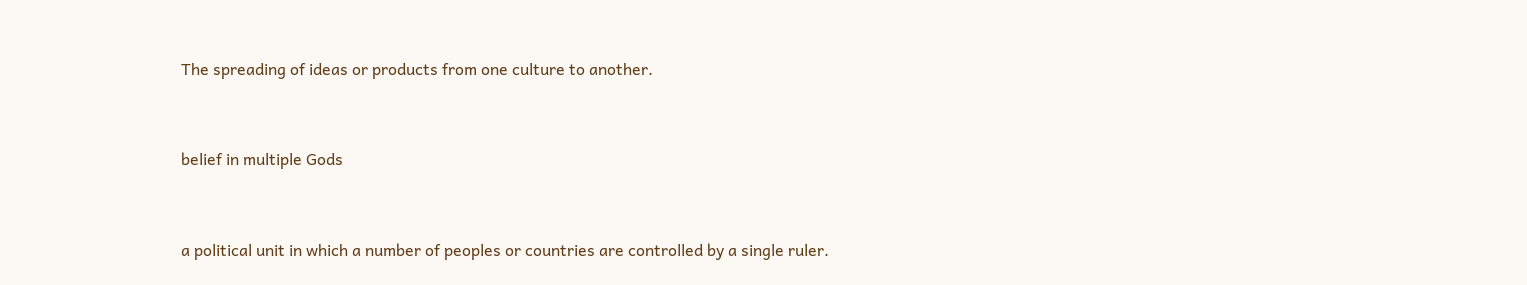The spreading of ideas or products from one culture to another.


belief in multiple Gods


a political unit in which a number of peoples or countries are controlled by a single ruler.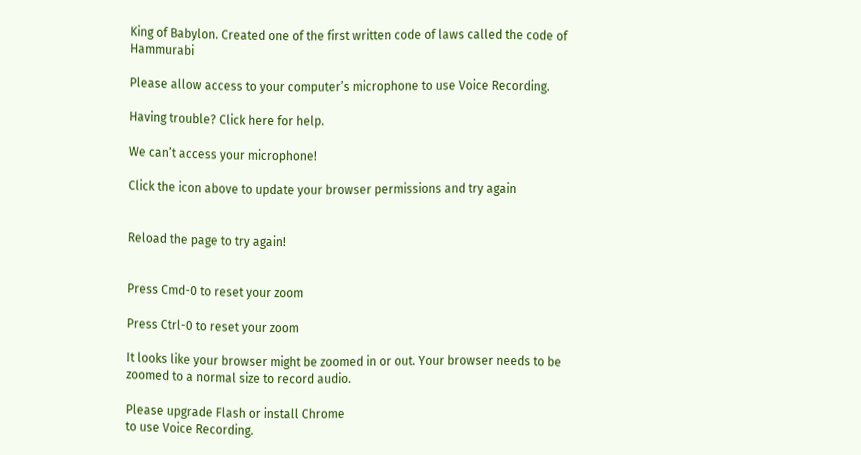King of Babylon. Created one of the first written code of laws called the code of Hammurabi

Please allow access to your computer’s microphone to use Voice Recording.

Having trouble? Click here for help.

We can’t access your microphone!

Click the icon above to update your browser permissions and try again


Reload the page to try again!


Press Cmd-0 to reset your zoom

Press Ctrl-0 to reset your zoom

It looks like your browser might be zoomed in or out. Your browser needs to be zoomed to a normal size to record audio.

Please upgrade Flash or install Chrome
to use Voice Recording.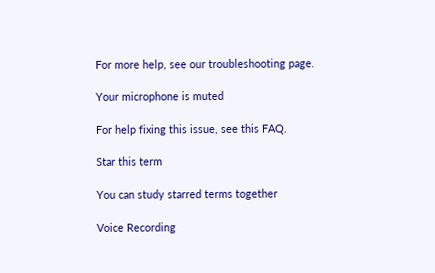For more help, see our troubleshooting page.

Your microphone is muted

For help fixing this issue, see this FAQ.

Star this term

You can study starred terms together

Voice Recording